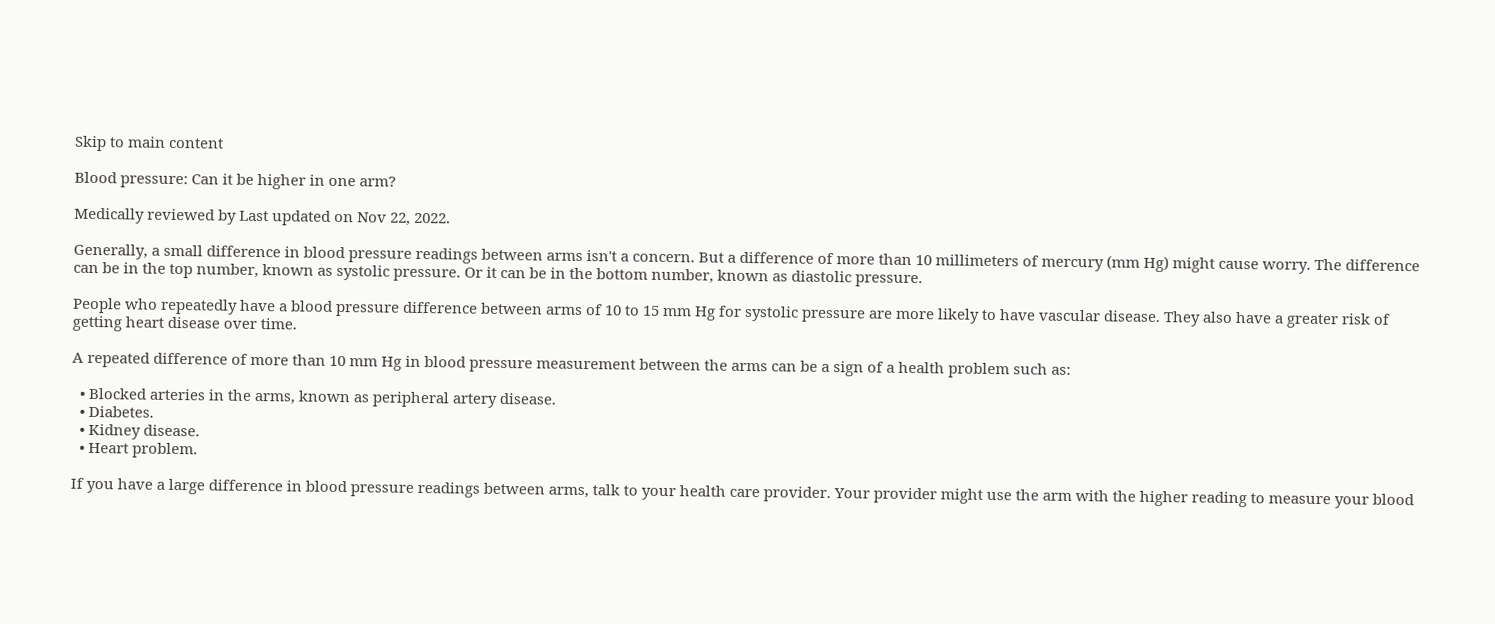Skip to main content

Blood pressure: Can it be higher in one arm?

Medically reviewed by Last updated on Nov 22, 2022.

Generally, a small difference in blood pressure readings between arms isn't a concern. But a difference of more than 10 millimeters of mercury (mm Hg) might cause worry. The difference can be in the top number, known as systolic pressure. Or it can be in the bottom number, known as diastolic pressure.

People who repeatedly have a blood pressure difference between arms of 10 to 15 mm Hg for systolic pressure are more likely to have vascular disease. They also have a greater risk of getting heart disease over time.

A repeated difference of more than 10 mm Hg in blood pressure measurement between the arms can be a sign of a health problem such as:

  • Blocked arteries in the arms, known as peripheral artery disease.
  • Diabetes.
  • Kidney disease.
  • Heart problem.

If you have a large difference in blood pressure readings between arms, talk to your health care provider. Your provider might use the arm with the higher reading to measure your blood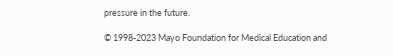pressure in the future.

© 1998-2023 Mayo Foundation for Medical Education and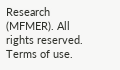Research (MFMER). All rights reserved. Terms of use.